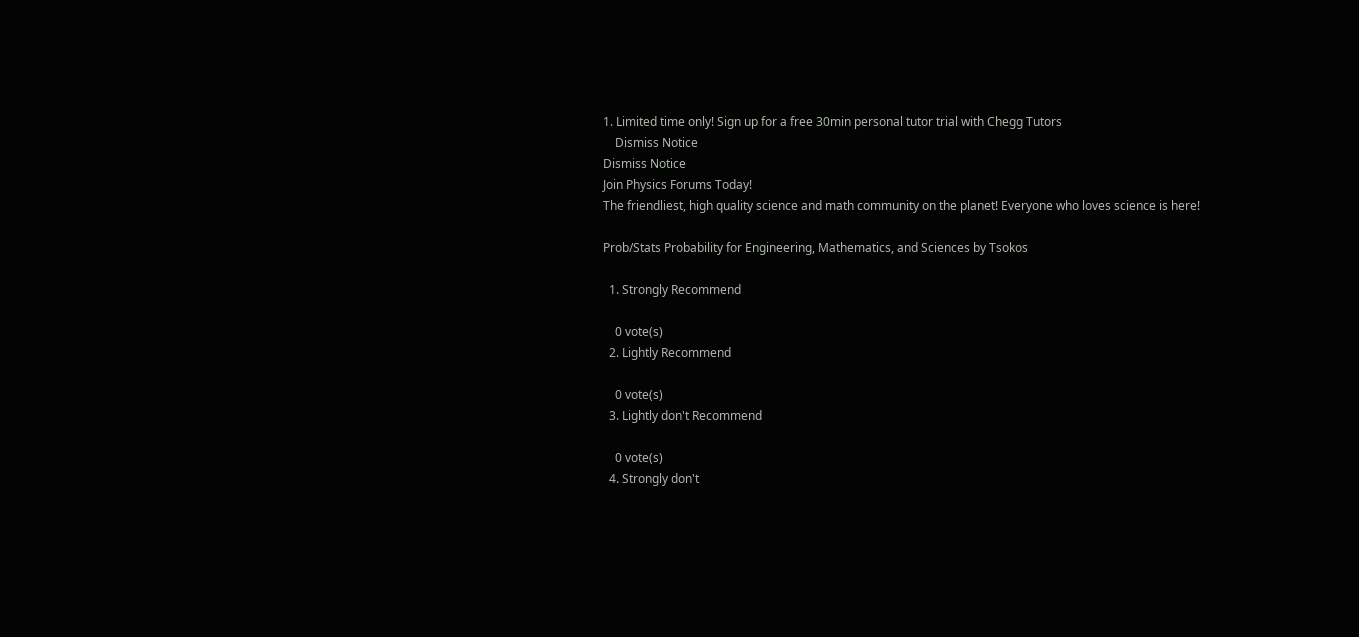1. Limited time only! Sign up for a free 30min personal tutor trial with Chegg Tutors
    Dismiss Notice
Dismiss Notice
Join Physics Forums Today!
The friendliest, high quality science and math community on the planet! Everyone who loves science is here!

Prob/Stats Probability for Engineering, Mathematics, and Sciences by Tsokos

  1. Strongly Recommend

    0 vote(s)
  2. Lightly Recommend

    0 vote(s)
  3. Lightly don't Recommend

    0 vote(s)
  4. Strongly don't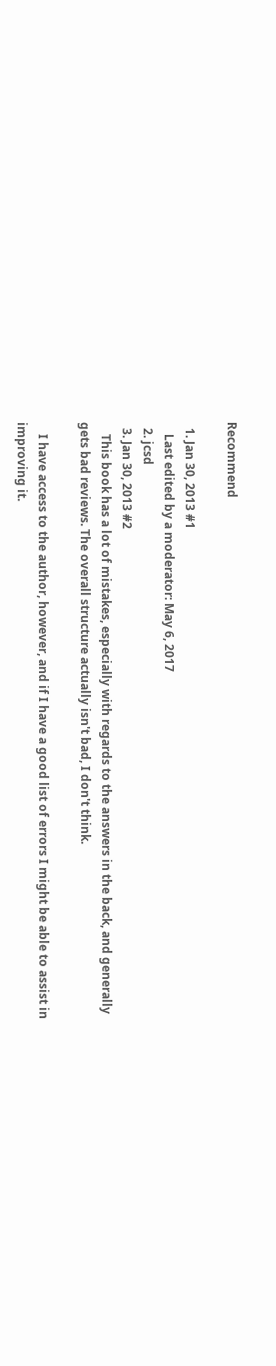Recommend

  1. Jan 30, 2013 #1
    Last edited by a moderator: May 6, 2017
  2. jcsd
  3. Jan 30, 2013 #2
    This book has a lot of mistakes, especially with regards to the answers in the back, and generally gets bad reviews. The overall structure actually isn't bad, I don't think.

    I have access to the author, however, and if I have a good list of errors I might be able to assist in improving it.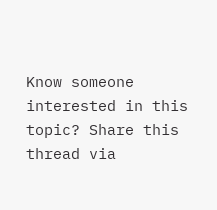Know someone interested in this topic? Share this thread via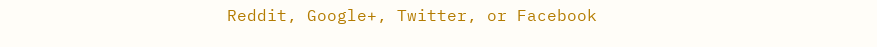Reddit, Google+, Twitter, or Facebook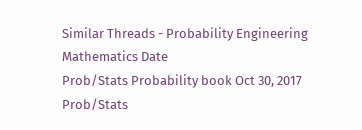Similar Threads - Probability Engineering Mathematics Date
Prob/Stats Probability book Oct 30, 2017
Prob/Stats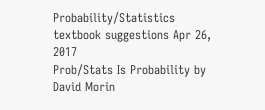Probability/Statistics textbook suggestions Apr 26, 2017
Prob/Stats Is Probability by David Morin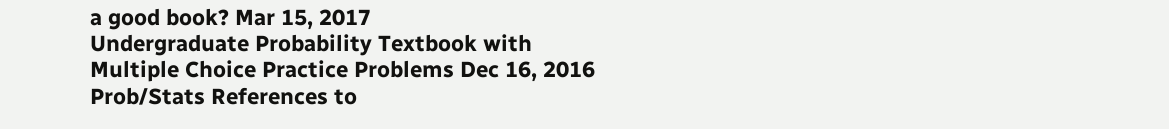a good book? Mar 15, 2017
Undergraduate Probability Textbook with Multiple Choice Practice Problems Dec 16, 2016
Prob/Stats References to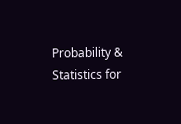Probability & Statistics for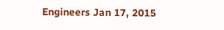Engineers Jan 17, 2015